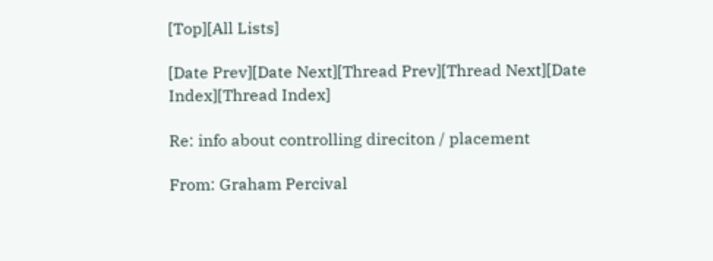[Top][All Lists]

[Date Prev][Date Next][Thread Prev][Thread Next][Date Index][Thread Index]

Re: info about controlling direciton / placement

From: Graham Percival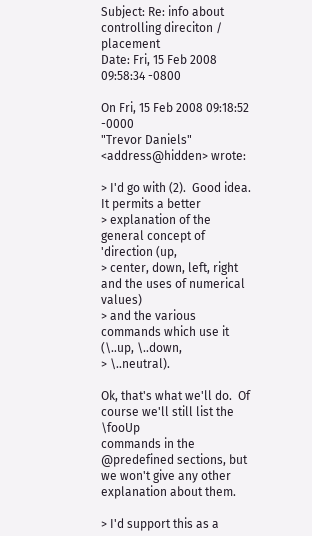Subject: Re: info about controlling direciton / placement
Date: Fri, 15 Feb 2008 09:58:34 -0800

On Fri, 15 Feb 2008 09:18:52 -0000
"Trevor Daniels" <address@hidden> wrote:

> I'd go with (2).  Good idea.  It permits a better
> explanation of the general concept of 'direction (up,
> center, down, left, right and the uses of numerical values)
> and the various commands which use it (\..up, \..down,
> \..neutral).

Ok, that's what we'll do.  Of course we'll still list the \fooUp
commands in the @predefined sections, but we won't give any other
explanation about them.

> I'd support this as a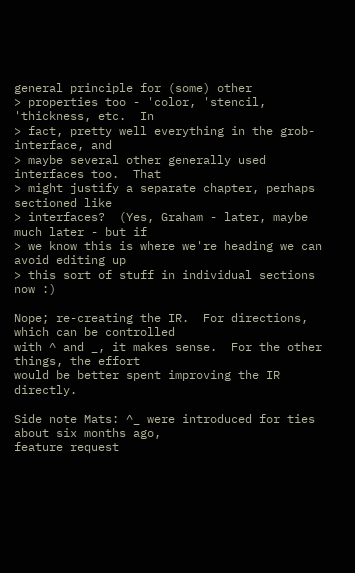general principle for (some) other
> properties too - 'color, 'stencil, 'thickness, etc.  In
> fact, pretty well everything in the grob-interface, and
> maybe several other generally used interfaces too.  That
> might justify a separate chapter, perhaps sectioned like
> interfaces?  (Yes, Graham - later, maybe much later - but if
> we know this is where we're heading we can avoid editing up
> this sort of stuff in individual sections now :)

Nope; re-creating the IR.  For directions, which can be controlled
with ^ and _, it makes sense.  For the other things, the effort
would be better spent improving the IR directly.

Side note Mats: ^_ were introduced for ties about six months ago,
feature request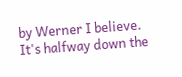by Werner I believe.  It's halfway down the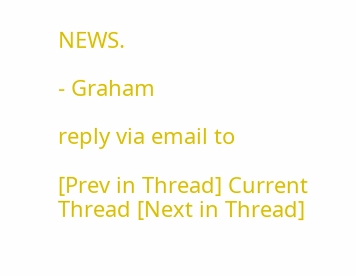NEWS.

- Graham

reply via email to

[Prev in Thread] Current Thread [Next in Thread]